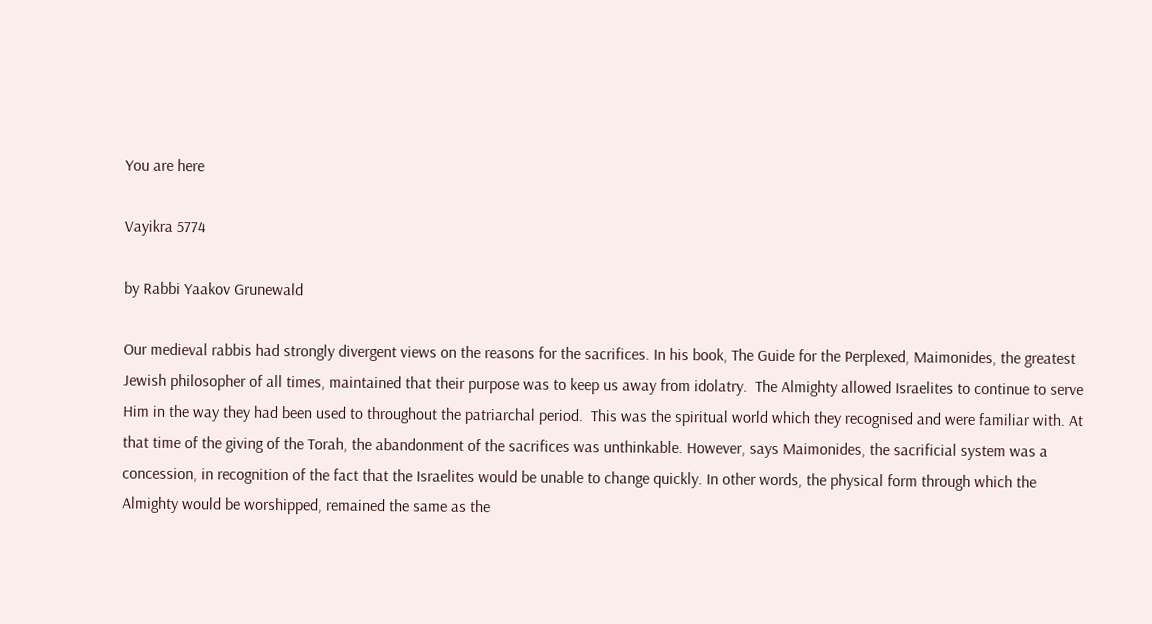You are here

Vayikra 5774

by Rabbi Yaakov Grunewald

Our medieval rabbis had strongly divergent views on the reasons for the sacrifices. In his book, The Guide for the Perplexed, Maimonides, the greatest Jewish philosopher of all times, maintained that their purpose was to keep us away from idolatry.  The Almighty allowed Israelites to continue to serve Him in the way they had been used to throughout the patriarchal period.  This was the spiritual world which they recognised and were familiar with. At that time of the giving of the Torah, the abandonment of the sacrifices was unthinkable. However, says Maimonides, the sacrificial system was a concession, in recognition of the fact that the Israelites would be unable to change quickly. In other words, the physical form through which the Almighty would be worshipped, remained the same as the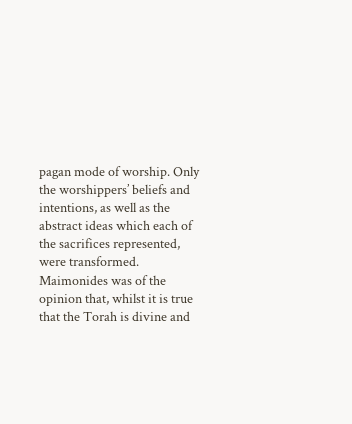pagan mode of worship. Only the worshippers’ beliefs and intentions, as well as the abstract ideas which each of the sacrifices represented, were transformed. Maimonides was of the opinion that, whilst it is true that the Torah is divine and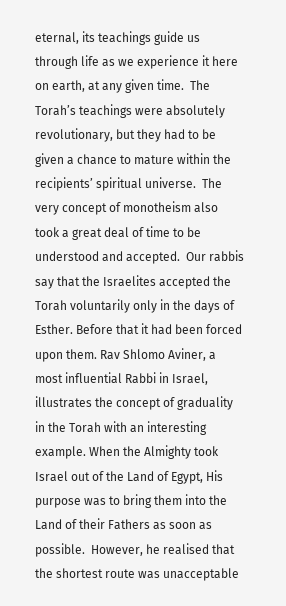eternal, its teachings guide us through life as we experience it here on earth, at any given time.  The Torah’s teachings were absolutely revolutionary, but they had to be given a chance to mature within the recipients’ spiritual universe.  The very concept of monotheism also took a great deal of time to be understood and accepted.  Our rabbis say that the Israelites accepted the Torah voluntarily only in the days of Esther. Before that it had been forced upon them. Rav Shlomo Aviner, a most influential Rabbi in Israel, illustrates the concept of graduality in the Torah with an interesting example. When the Almighty took Israel out of the Land of Egypt, His purpose was to bring them into the Land of their Fathers as soon as possible.  However, he realised that the shortest route was unacceptable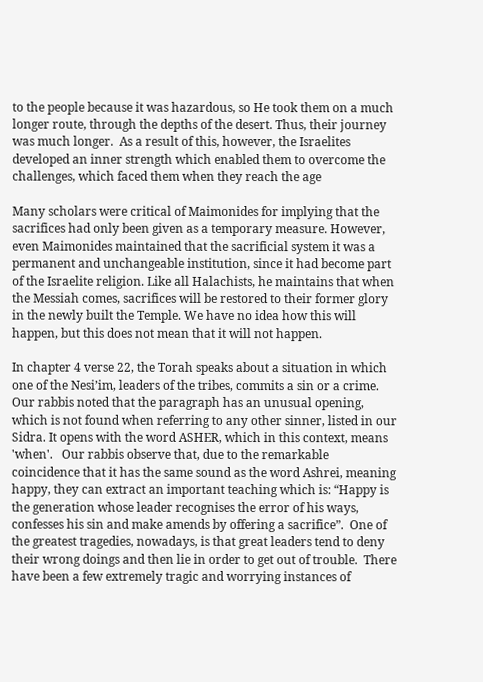to the people because it was hazardous, so He took them on a much longer route, through the depths of the desert. Thus, their journey was much longer.  As a result of this, however, the Israelites developed an inner strength which enabled them to overcome the challenges, which faced them when they reach the age

Many scholars were critical of Maimonides for implying that the sacrifices had only been given as a temporary measure. However, even Maimonides maintained that the sacrificial system it was a permanent and unchangeable institution, since it had become part of the Israelite religion. Like all Halachists, he maintains that when the Messiah comes, sacrifices will be restored to their former glory in the newly built the Temple. We have no idea how this will happen, but this does not mean that it will not happen.

In chapter 4 verse 22, the Torah speaks about a situation in which one of the Nesi’im, leaders of the tribes, commits a sin or a crime.  Our rabbis noted that the paragraph has an unusual opening, which is not found when referring to any other sinner, listed in our Sidra. It opens with the word ASHER, which in this context, means 'when'.   Our rabbis observe that, due to the remarkable coincidence that it has the same sound as the word Ashrei, meaning happy, they can extract an important teaching which is: “Happy is the generation whose leader recognises the error of his ways, confesses his sin and make amends by offering a sacrifice”.  One of the greatest tragedies, nowadays, is that great leaders tend to deny their wrong doings and then lie in order to get out of trouble.  There have been a few extremely tragic and worrying instances of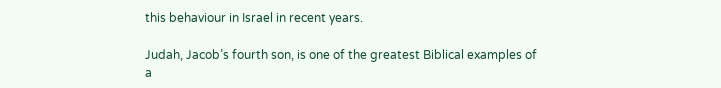this behaviour in Israel in recent years.

Judah, Jacob’s fourth son, is one of the greatest Biblical examples of a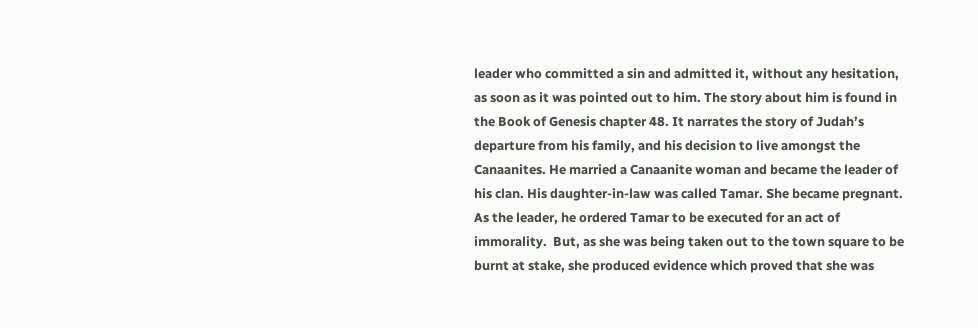leader who committed a sin and admitted it, without any hesitation, as soon as it was pointed out to him. The story about him is found in the Book of Genesis chapter 48. It narrates the story of Judah’s departure from his family, and his decision to live amongst the Canaanites. He married a Canaanite woman and became the leader of his clan. His daughter-in-law was called Tamar. She became pregnant. As the leader, he ordered Tamar to be executed for an act of immorality.  But, as she was being taken out to the town square to be burnt at stake, she produced evidence which proved that she was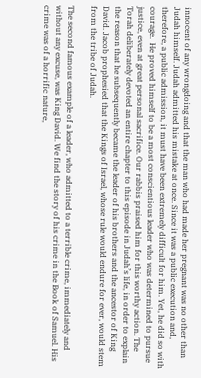innocent of any wrongdoing and that the man who had made her pregnant was no other than Judah himself. Judah admitted his mistake at once. Since it was a public execution and, therefore, a public admission, it must have been extremely difficult for him. Yet, he did so with courage.  He proved himself to be a most conscientious leader who was determined to pursue justice, even at great personal sacrifice. Our rabbis praised him for this worthy action. The Torah deliberately devoted an entire chapter to this episode in Judah’s life, in order to explain the reason that he subsequently became the leader of his brothers and the ancestor of King David. Jacob prophesied that the Kings of Israel, whose rule would endure for ever, would stem from the tribe of Judah.

The second famous example of a leader, who admitted to a terrible crime, immediately and without any excuse, was King David. We find the story of his crime in the Book of Samuel. His crime was of a horrific nature,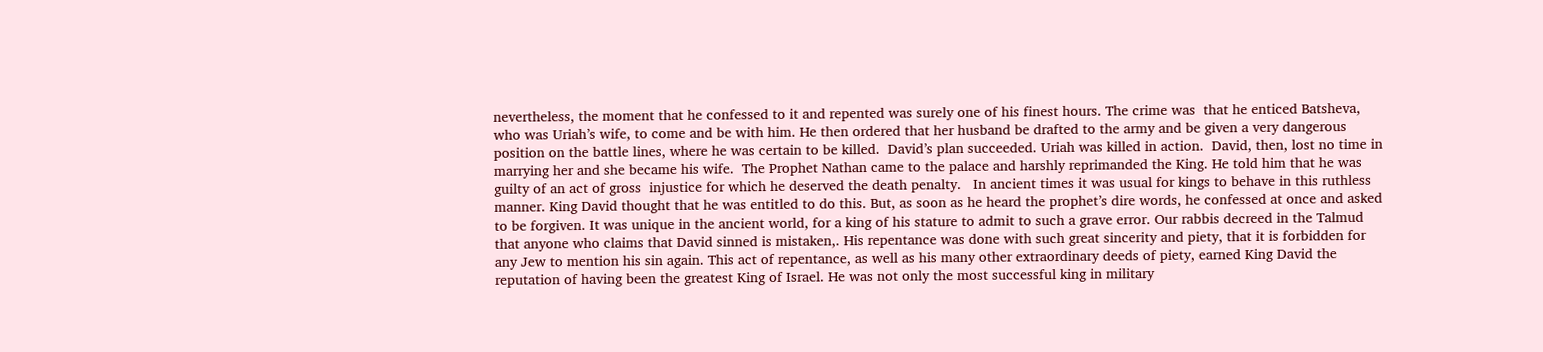nevertheless, the moment that he confessed to it and repented was surely one of his finest hours. The crime was  that he enticed Batsheva, who was Uriah’s wife, to come and be with him. He then ordered that her husband be drafted to the army and be given a very dangerous position on the battle lines, where he was certain to be killed.  David’s plan succeeded. Uriah was killed in action.  David, then, lost no time in marrying her and she became his wife.  The Prophet Nathan came to the palace and harshly reprimanded the King. He told him that he was guilty of an act of gross  injustice for which he deserved the death penalty.   In ancient times it was usual for kings to behave in this ruthless manner. King David thought that he was entitled to do this. But, as soon as he heard the prophet’s dire words, he confessed at once and asked to be forgiven. It was unique in the ancient world, for a king of his stature to admit to such a grave error. Our rabbis decreed in the Talmud that anyone who claims that David sinned is mistaken,. His repentance was done with such great sincerity and piety, that it is forbidden for any Jew to mention his sin again. This act of repentance, as well as his many other extraordinary deeds of piety, earned King David the reputation of having been the greatest King of Israel. He was not only the most successful king in military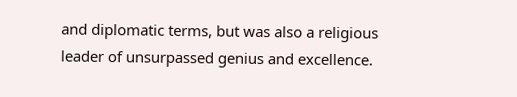and diplomatic terms, but was also a religious leader of unsurpassed genius and excellence.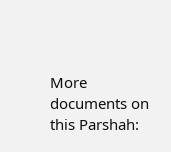More documents on this Parshah: